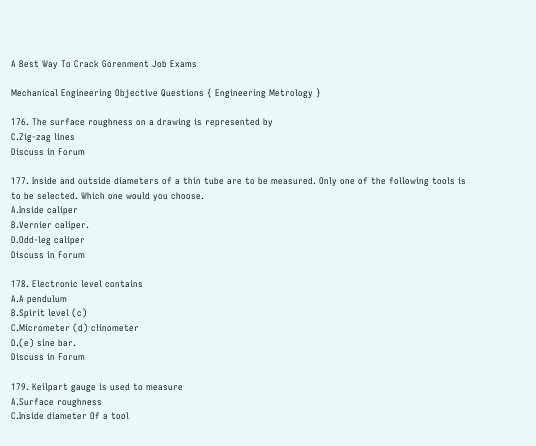A Best Way To Crack Gorenment Job Exams

Mechanical Engineering Objective Questions { Engineering Metrology }

176. The surface roughness on a drawing is represented by
C.Zig-zag lines
Discuss in Forum

177. Inside and outside diameters of a thin tube are to be measured. Only one of the following tools is to be selected. Which one would you choose.
A.Inside caliper
B.Vernier caliper.
D.Odd-leg caliper
Discuss in Forum

178. Electronic level contains
A.A pendulum
B.Spirit level (c)
C.Micrometer (d) clinometer
D.(e) sine bar.
Discuss in Forum

179. Keilpart gauge is used to measure
A.Surface roughness
C.Inside diameter Of a tool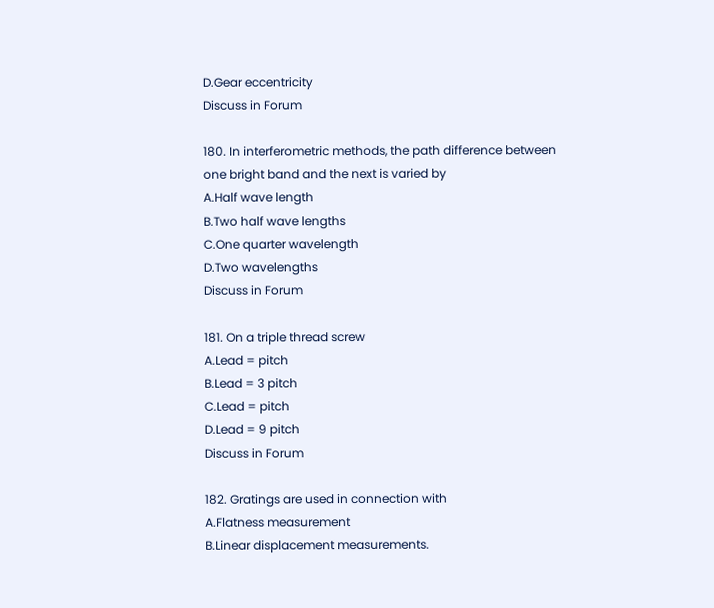D.Gear eccentricity
Discuss in Forum

180. In interferometric methods, the path difference between one bright band and the next is varied by
A.Half wave length
B.Two half wave lengths
C.One quarter wavelength
D.Two wavelengths
Discuss in Forum

181. On a triple thread screw
A.Lead = pitch
B.Lead = 3 pitch
C.Lead = pitch
D.Lead = 9 pitch
Discuss in Forum

182. Gratings are used in connection with
A.Flatness measurement
B.Linear displacement measurements.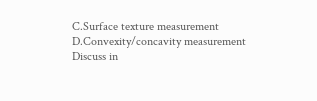C.Surface texture measurement
D.Convexity/concavity measurement
Discuss in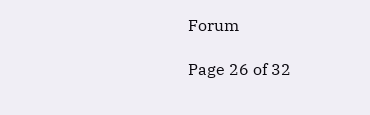Forum

Page 26 of 32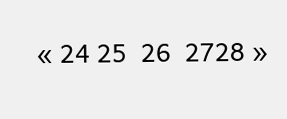« 24 25  26  2728 »